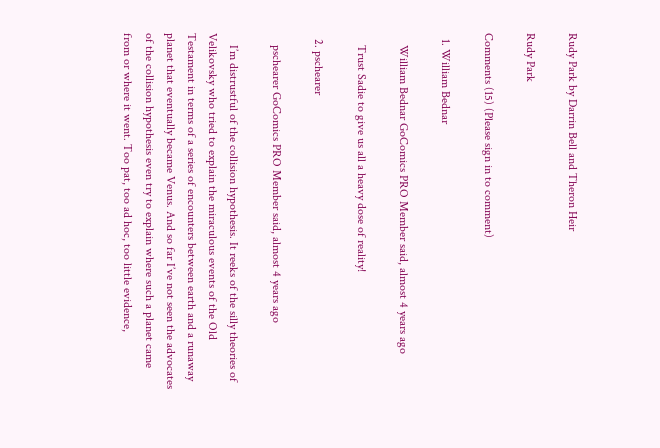Rudy Park by Darrin Bell and Theron Heir

Rudy Park

Comments (15) (Please sign in to comment)

  1. William Bednar

    William Bednar GoComics PRO Member said, almost 4 years ago

    Trust Sadie to give us all a heavy dose of reality!

  2. pschearer

    pschearer GoComics PRO Member said, almost 4 years ago

    I’m distrustful of the collision hypothesis. It reeks of the silly theories of Velikovsky who tried to explain the miraculous events of the Old Testament in terms of a series of encounters between earth and a runaway planet that eventually became Venus. And so far I’ve not seen the advocates of the collision hypothesis even try to explain where such a planet came from or where it went. Too pat, too ad hoc, too little evidence,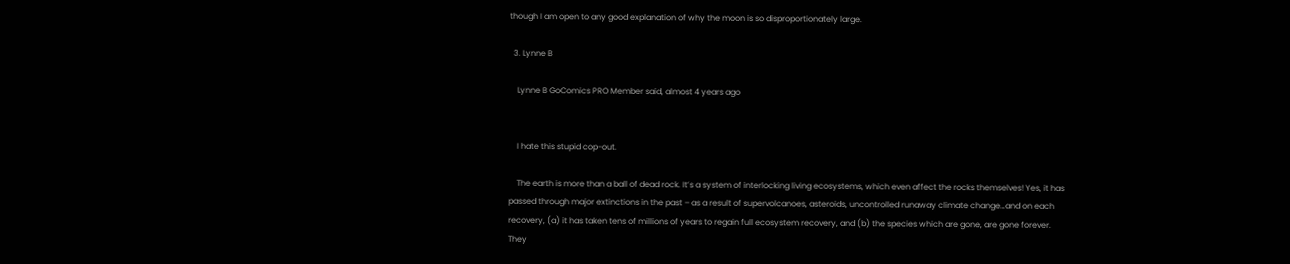though I am open to any good explanation of why the moon is so disproportionately large.

  3. Lynne B

    Lynne B GoComics PRO Member said, almost 4 years ago


    I hate this stupid cop-out.

    The earth is more than a ball of dead rock. It’s a system of interlocking living ecosystems, which even affect the rocks themselves! Yes, it has passed through major extinctions in the past – as a result of supervolcanoes, asteroids, uncontrolled runaway climate change…and on each recovery, (a) it has taken tens of millions of years to regain full ecosystem recovery, and (b) the species which are gone, are gone forever. They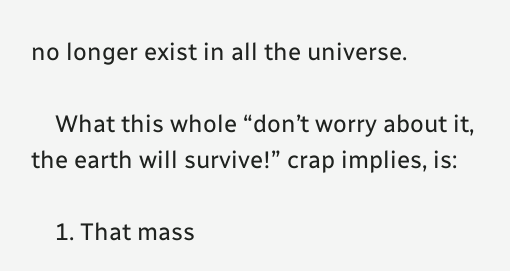no longer exist in all the universe.

    What this whole “don’t worry about it, the earth will survive!” crap implies, is:

    1. That mass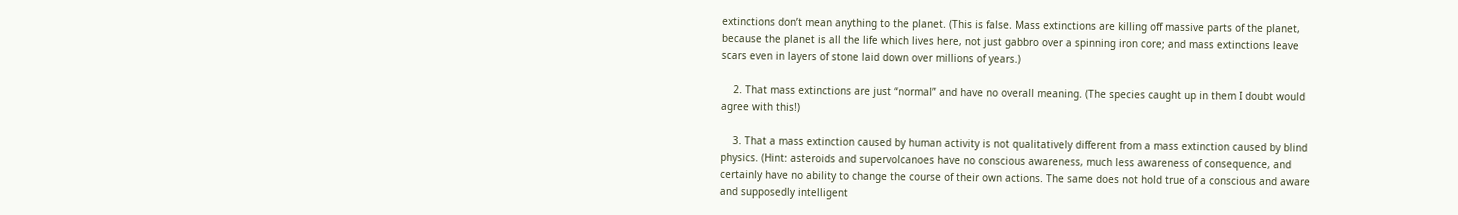extinctions don’t mean anything to the planet. (This is false. Mass extinctions are killing off massive parts of the planet, because the planet is all the life which lives here, not just gabbro over a spinning iron core; and mass extinctions leave scars even in layers of stone laid down over millions of years.)

    2. That mass extinctions are just “normal” and have no overall meaning. (The species caught up in them I doubt would agree with this!)

    3. That a mass extinction caused by human activity is not qualitatively different from a mass extinction caused by blind physics. (Hint: asteroids and supervolcanoes have no conscious awareness, much less awareness of consequence, and certainly have no ability to change the course of their own actions. The same does not hold true of a conscious and aware and supposedly intelligent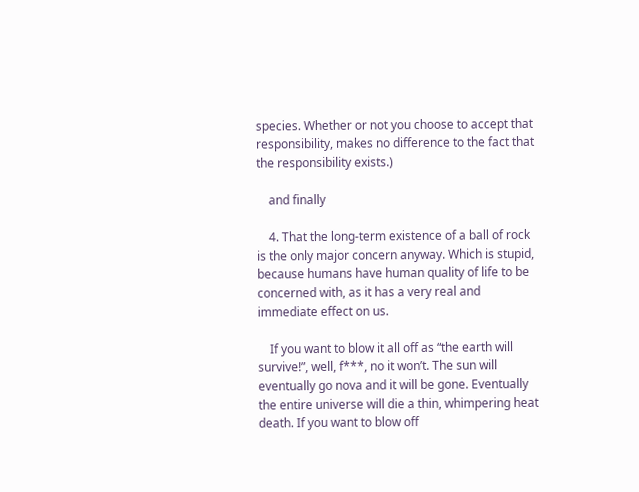species. Whether or not you choose to accept that responsibility, makes no difference to the fact that the responsibility exists.)

    and finally

    4. That the long-term existence of a ball of rock is the only major concern anyway. Which is stupid, because humans have human quality of life to be concerned with, as it has a very real and immediate effect on us.

    If you want to blow it all off as “the earth will survive!”, well, f***, no it won’t. The sun will eventually go nova and it will be gone. Eventually the entire universe will die a thin, whimpering heat death. If you want to blow off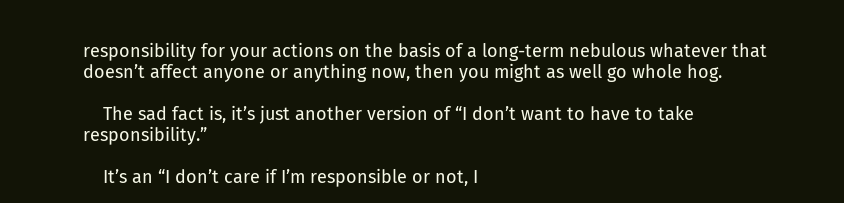responsibility for your actions on the basis of a long-term nebulous whatever that doesn’t affect anyone or anything now, then you might as well go whole hog.

    The sad fact is, it’s just another version of “I don’t want to have to take responsibility.”

    It’s an “I don’t care if I’m responsible or not, I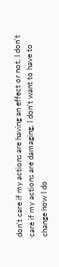don’t care if my actions are having an effect or not, I don’t care if my actions are damaging, I don’t want to have to change how I do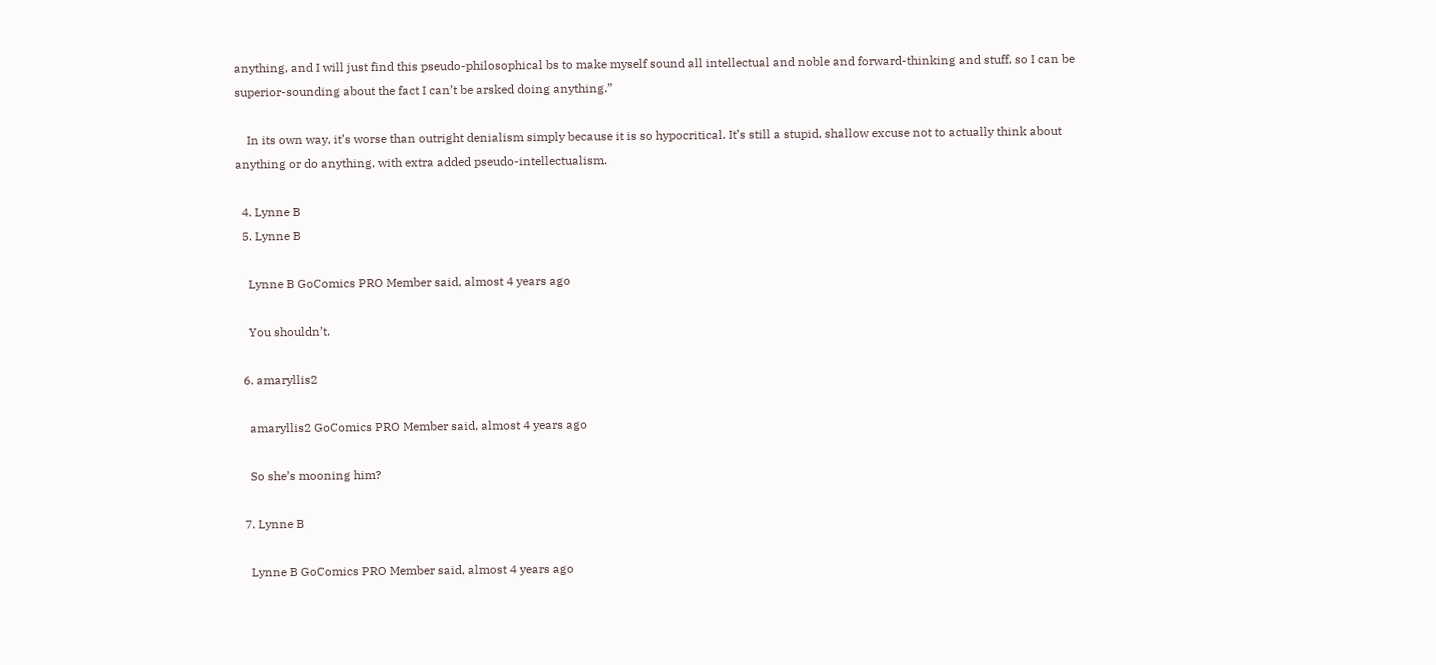anything, and I will just find this pseudo-philosophical bs to make myself sound all intellectual and noble and forward-thinking and stuff, so I can be superior-sounding about the fact I can’t be arsked doing anything.”

    In its own way, it’s worse than outright denialism simply because it is so hypocritical. It’s still a stupid, shallow excuse not to actually think about anything or do anything, with extra added pseudo-intellectualism.

  4. Lynne B
  5. Lynne B

    Lynne B GoComics PRO Member said, almost 4 years ago

    You shouldn’t.

  6. amaryllis2

    amaryllis2 GoComics PRO Member said, almost 4 years ago

    So she’s mooning him?

  7. Lynne B

    Lynne B GoComics PRO Member said, almost 4 years ago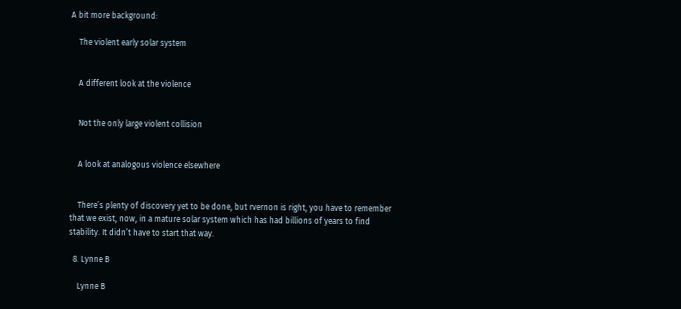A bit more background:

    The violent early solar system


    A different look at the violence


    Not the only large violent collision


    A look at analogous violence elsewhere


    There’s plenty of discovery yet to be done, but rvernon is right, you have to remember that we exist, now, in a mature solar system which has had billions of years to find stability. It didn’t have to start that way.

  8. Lynne B

    Lynne B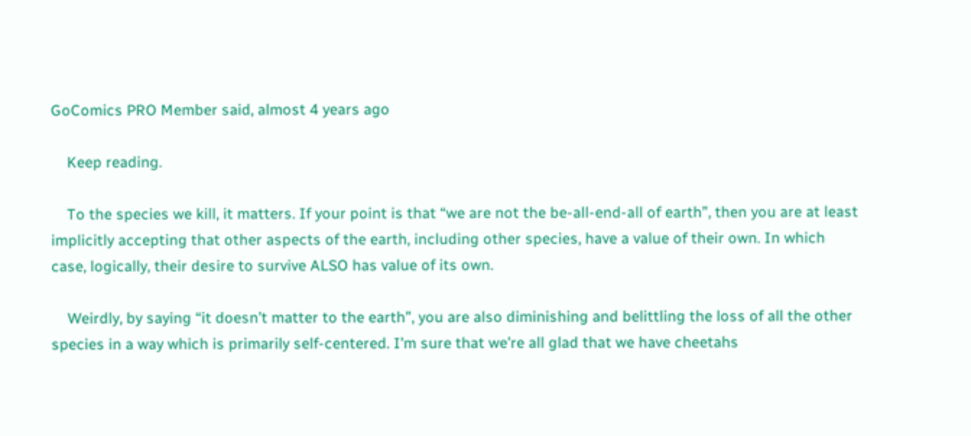GoComics PRO Member said, almost 4 years ago

    Keep reading.

    To the species we kill, it matters. If your point is that “we are not the be-all-end-all of earth”, then you are at least implicitly accepting that other aspects of the earth, including other species, have a value of their own. In which case, logically, their desire to survive ALSO has value of its own.

    Weirdly, by saying “it doesn’t matter to the earth”, you are also diminishing and belittling the loss of all the other species in a way which is primarily self-centered. I’m sure that we’re all glad that we have cheetahs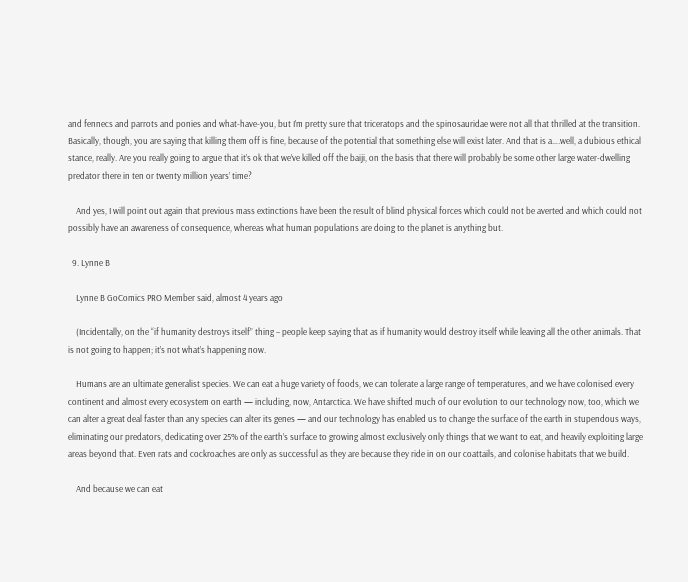and fennecs and parrots and ponies and what-have-you, but I’m pretty sure that triceratops and the spinosauridae were not all that thrilled at the transition. Basically, though, you are saying that killing them off is fine, because of the potential that something else will exist later. And that is a….well, a dubious ethical stance, really. Are you really going to argue that it’s ok that we’ve killed off the baiji, on the basis that there will probably be some other large water-dwelling predator there in ten or twenty million years’ time?

    And yes, I will point out again that previous mass extinctions have been the result of blind physical forces which could not be averted and which could not possibly have an awareness of consequence, whereas what human populations are doing to the planet is anything but.

  9. Lynne B

    Lynne B GoComics PRO Member said, almost 4 years ago

    (Incidentally, on the “if humanity destroys itself” thing – people keep saying that as if humanity would destroy itself while leaving all the other animals. That is not going to happen; it’s not what’s happening now.

    Humans are an ultimate generalist species. We can eat a huge variety of foods, we can tolerate a large range of temperatures, and we have colonised every continent and almost every ecosystem on earth — including, now, Antarctica. We have shifted much of our evolution to our technology now, too, which we can alter a great deal faster than any species can alter its genes — and our technology has enabled us to change the surface of the earth in stupendous ways, eliminating our predators, dedicating over 25% of the earth’s surface to growing almost exclusively only things that we want to eat, and heavily exploiting large areas beyond that. Even rats and cockroaches are only as successful as they are because they ride in on our coattails, and colonise habitats that we build.

    And because we can eat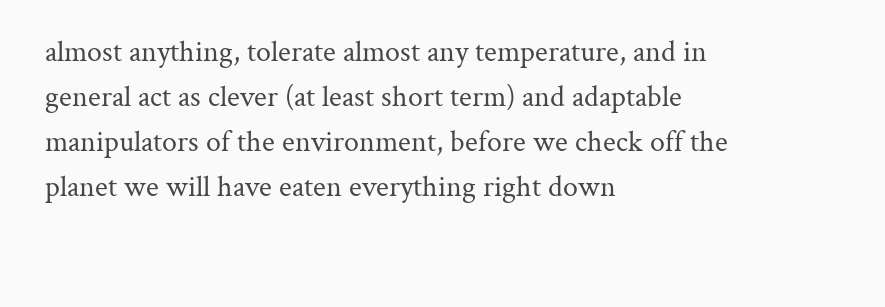almost anything, tolerate almost any temperature, and in general act as clever (at least short term) and adaptable manipulators of the environment, before we check off the planet we will have eaten everything right down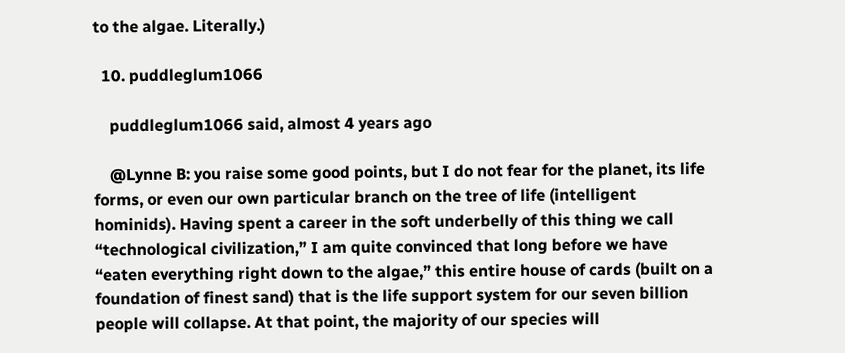to the algae. Literally.)

  10. puddleglum1066

    puddleglum1066 said, almost 4 years ago

    @Lynne B: you raise some good points, but I do not fear for the planet, its life forms, or even our own particular branch on the tree of life (intelligent hominids). Having spent a career in the soft underbelly of this thing we call “technological civilization,” I am quite convinced that long before we have “eaten everything right down to the algae,” this entire house of cards (built on a foundation of finest sand) that is the life support system for our seven billion people will collapse. At that point, the majority of our species will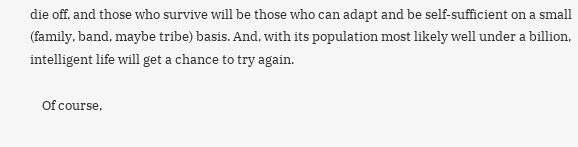die off, and those who survive will be those who can adapt and be self-sufficient on a small (family, band, maybe tribe) basis. And, with its population most likely well under a billion, intelligent life will get a chance to try again.

    Of course,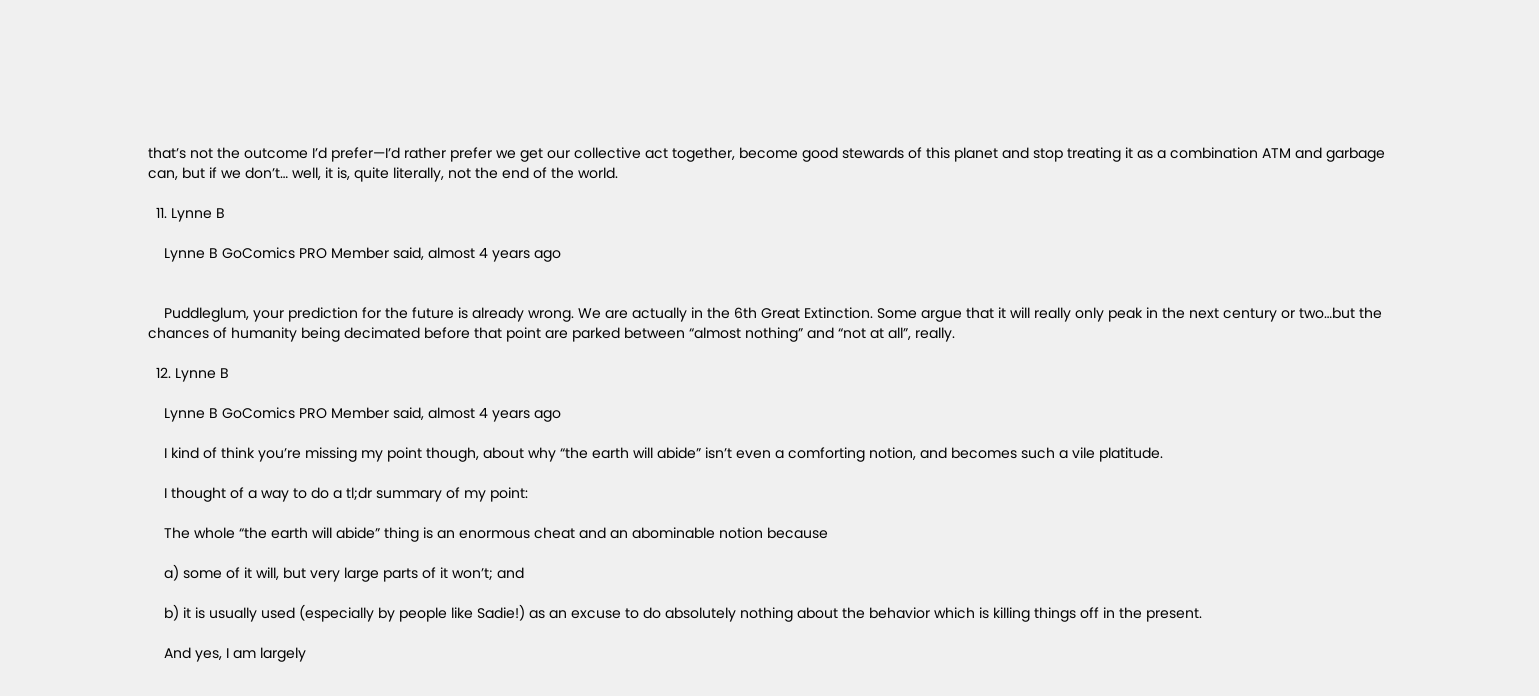that’s not the outcome I’d prefer—I’d rather prefer we get our collective act together, become good stewards of this planet and stop treating it as a combination ATM and garbage can, but if we don’t… well, it is, quite literally, not the end of the world.

  11. Lynne B

    Lynne B GoComics PRO Member said, almost 4 years ago


    Puddleglum, your prediction for the future is already wrong. We are actually in the 6th Great Extinction. Some argue that it will really only peak in the next century or two…but the chances of humanity being decimated before that point are parked between “almost nothing” and “not at all”, really.

  12. Lynne B

    Lynne B GoComics PRO Member said, almost 4 years ago

    I kind of think you’re missing my point though, about why “the earth will abide” isn’t even a comforting notion, and becomes such a vile platitude.

    I thought of a way to do a tl;dr summary of my point:

    The whole “the earth will abide” thing is an enormous cheat and an abominable notion because

    a) some of it will, but very large parts of it won’t; and

    b) it is usually used (especially by people like Sadie!) as an excuse to do absolutely nothing about the behavior which is killing things off in the present.

    And yes, I am largely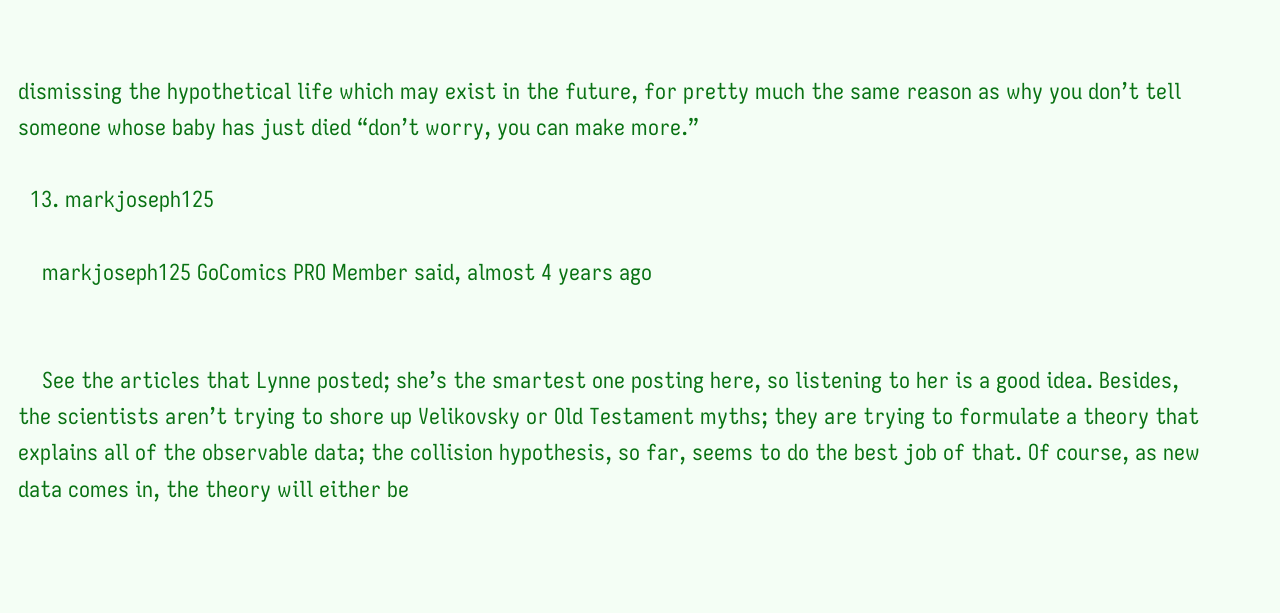dismissing the hypothetical life which may exist in the future, for pretty much the same reason as why you don’t tell someone whose baby has just died “don’t worry, you can make more.”

  13. markjoseph125

    markjoseph125 GoComics PRO Member said, almost 4 years ago


    See the articles that Lynne posted; she’s the smartest one posting here, so listening to her is a good idea. Besides, the scientists aren’t trying to shore up Velikovsky or Old Testament myths; they are trying to formulate a theory that explains all of the observable data; the collision hypothesis, so far, seems to do the best job of that. Of course, as new data comes in, the theory will either be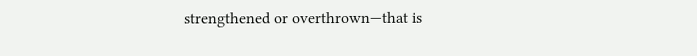strengthened or overthrown—that is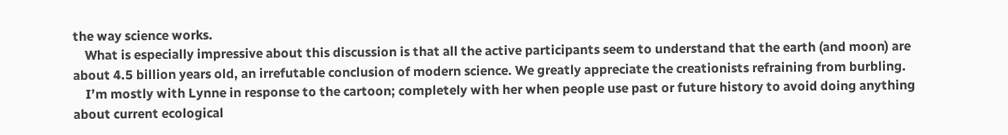the way science works.
    What is especially impressive about this discussion is that all the active participants seem to understand that the earth (and moon) are about 4.5 billion years old, an irrefutable conclusion of modern science. We greatly appreciate the creationists refraining from burbling.
    I’m mostly with Lynne in response to the cartoon; completely with her when people use past or future history to avoid doing anything about current ecological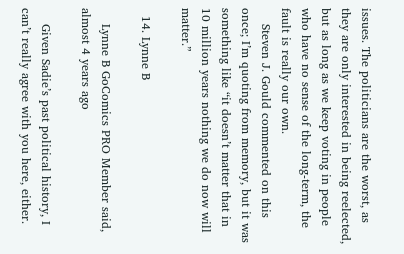issues. The politicians are the worst, as they are only interested in being reelected, but as long as we keep voting in people who have no sense of the long-term, the fault is really our own.
    Steven J. Gould commented on this once; I’m quoting from memory, but it was something like “it doesn’t matter that in 10 million years nothing we do now will matter.”

  14. Lynne B

    Lynne B GoComics PRO Member said, almost 4 years ago

    Given Sadie’s past political history, I can’t really agree with you here, either.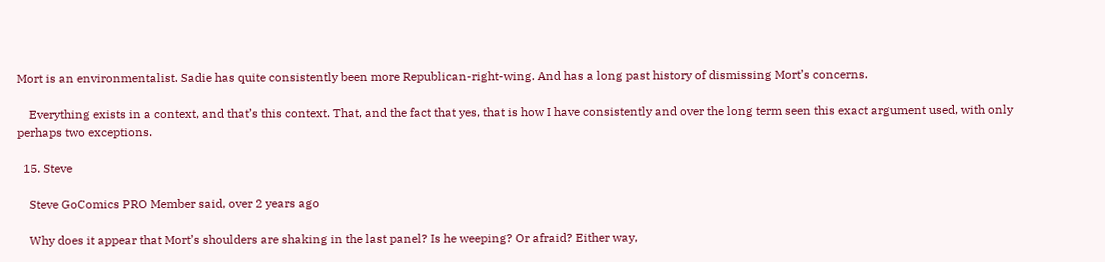Mort is an environmentalist. Sadie has quite consistently been more Republican-right-wing. And has a long past history of dismissing Mort’s concerns.

    Everything exists in a context, and that’s this context. That, and the fact that yes, that is how I have consistently and over the long term seen this exact argument used, with only perhaps two exceptions.

  15. Steve

    Steve GoComics PRO Member said, over 2 years ago

    Why does it appear that Mort’s shoulders are shaking in the last panel? Is he weeping? Or afraid? Either way,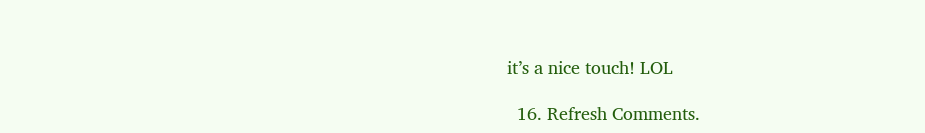it’s a nice touch! LOL

  16. Refresh Comments.